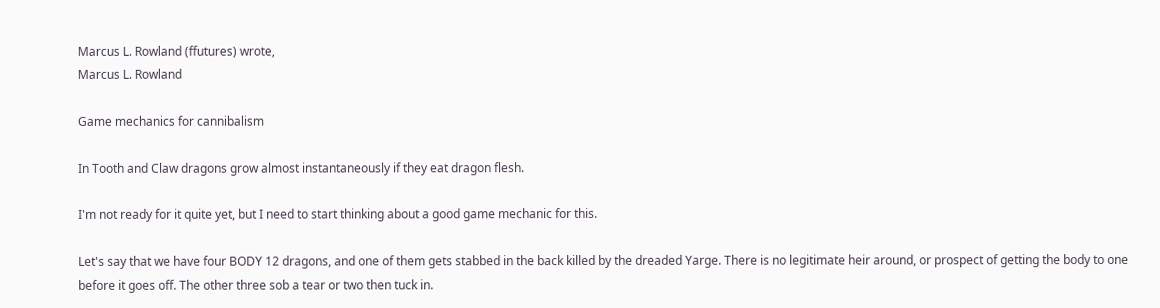Marcus L. Rowland (ffutures) wrote,
Marcus L. Rowland

Game mechanics for cannibalism

In Tooth and Claw dragons grow almost instantaneously if they eat dragon flesh.

I'm not ready for it quite yet, but I need to start thinking about a good game mechanic for this.

Let's say that we have four BODY 12 dragons, and one of them gets stabbed in the back killed by the dreaded Yarge. There is no legitimate heir around, or prospect of getting the body to one before it goes off. The other three sob a tear or two then tuck in.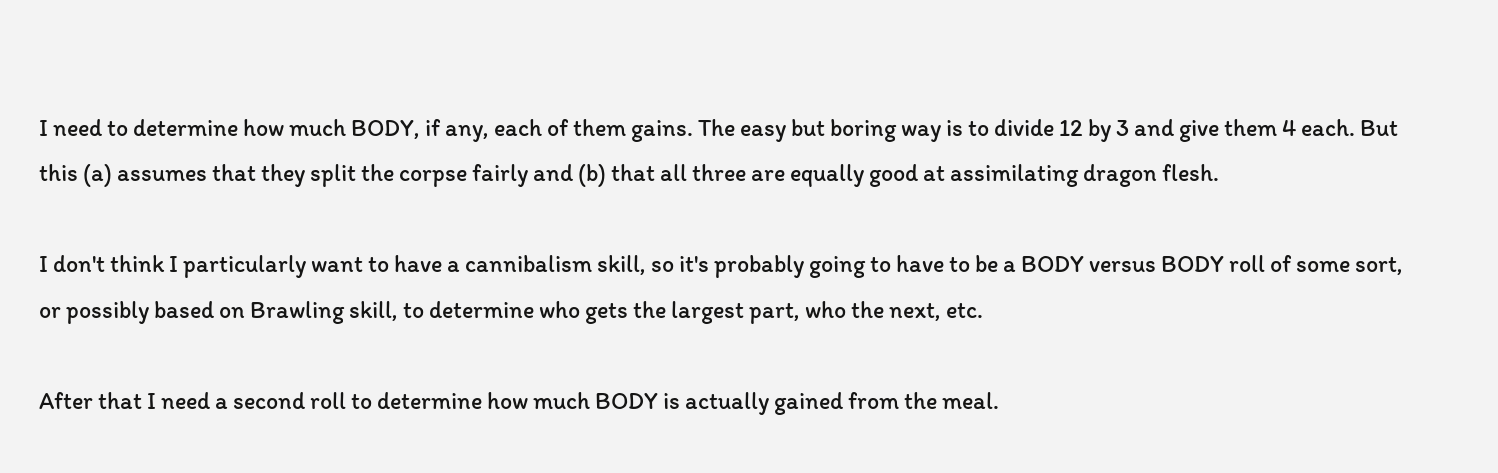I need to determine how much BODY, if any, each of them gains. The easy but boring way is to divide 12 by 3 and give them 4 each. But this (a) assumes that they split the corpse fairly and (b) that all three are equally good at assimilating dragon flesh.

I don't think I particularly want to have a cannibalism skill, so it's probably going to have to be a BODY versus BODY roll of some sort, or possibly based on Brawling skill, to determine who gets the largest part, who the next, etc.

After that I need a second roll to determine how much BODY is actually gained from the meal.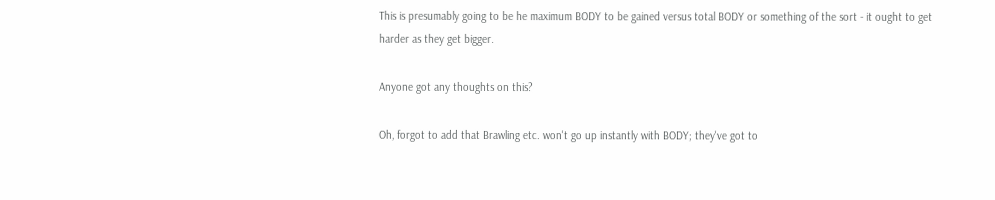This is presumably going to be he maximum BODY to be gained versus total BODY or something of the sort - it ought to get harder as they get bigger.

Anyone got any thoughts on this?

Oh, forgot to add that Brawling etc. won't go up instantly with BODY; they've got to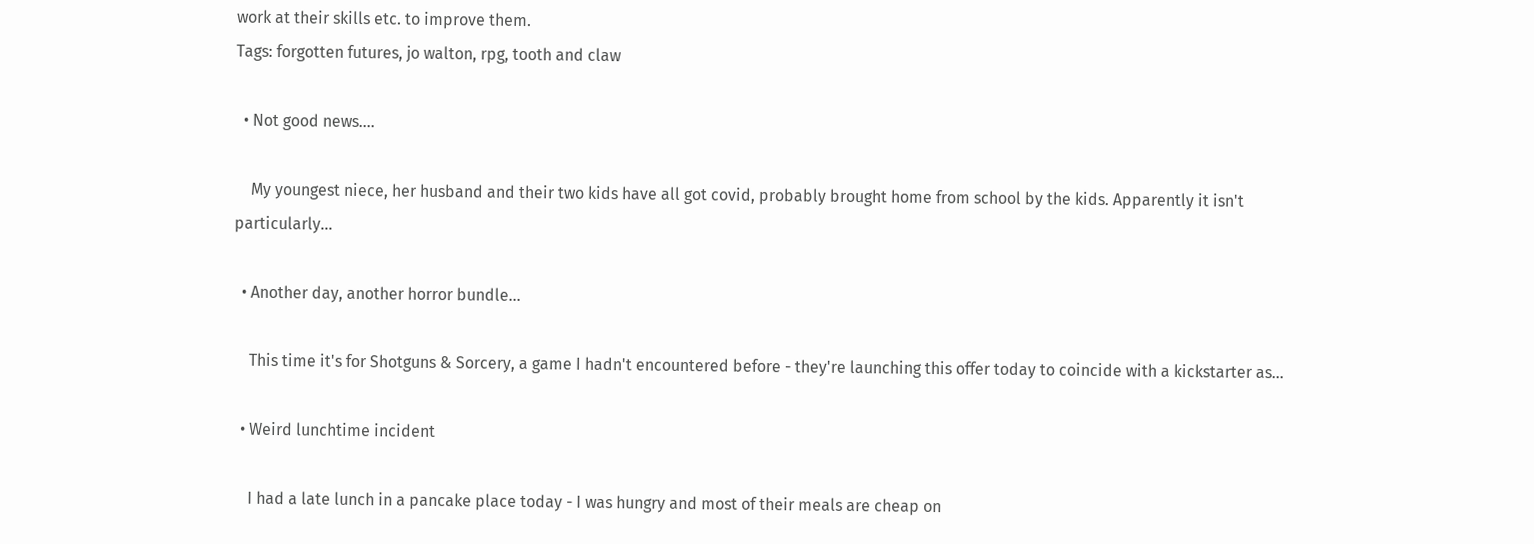work at their skills etc. to improve them.
Tags: forgotten futures, jo walton, rpg, tooth and claw

  • Not good news....

    My youngest niece, her husband and their two kids have all got covid, probably brought home from school by the kids. Apparently it isn't particularly…

  • Another day, another horror bundle...

    This time it's for Shotguns & Sorcery, a game I hadn't encountered before - they're launching this offer today to coincide with a kickstarter as…

  • Weird lunchtime incident

    I had a late lunch in a pancake place today - I was hungry and most of their meals are cheap on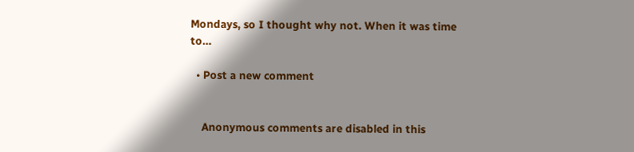Mondays, so I thought why not. When it was time to…

  • Post a new comment


    Anonymous comments are disabled in this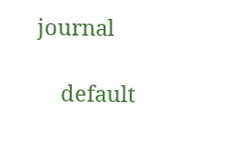journal

    default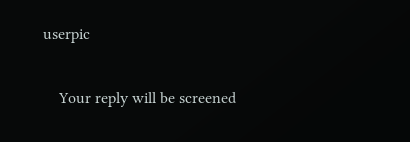userpic

    Your reply will be screened